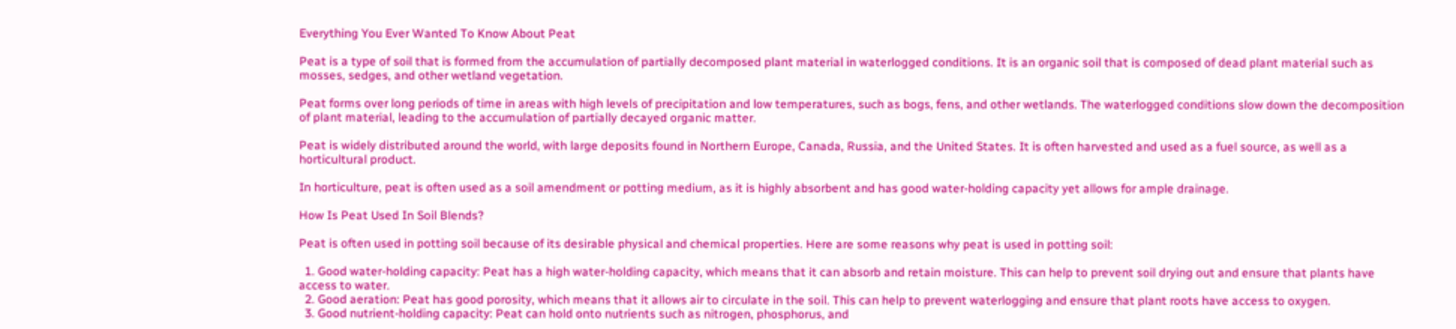Everything You Ever Wanted To Know About Peat

Peat is a type of soil that is formed from the accumulation of partially decomposed plant material in waterlogged conditions. It is an organic soil that is composed of dead plant material such as mosses, sedges, and other wetland vegetation.

Peat forms over long periods of time in areas with high levels of precipitation and low temperatures, such as bogs, fens, and other wetlands. The waterlogged conditions slow down the decomposition of plant material, leading to the accumulation of partially decayed organic matter.

Peat is widely distributed around the world, with large deposits found in Northern Europe, Canada, Russia, and the United States. It is often harvested and used as a fuel source, as well as a horticultural product.

In horticulture, peat is often used as a soil amendment or potting medium, as it is highly absorbent and has good water-holding capacity yet allows for ample drainage.

How Is Peat Used In Soil Blends?

Peat is often used in potting soil because of its desirable physical and chemical properties. Here are some reasons why peat is used in potting soil:

  1. Good water-holding capacity: Peat has a high water-holding capacity, which means that it can absorb and retain moisture. This can help to prevent soil drying out and ensure that plants have access to water.
  2. Good aeration: Peat has good porosity, which means that it allows air to circulate in the soil. This can help to prevent waterlogging and ensure that plant roots have access to oxygen.
  3. Good nutrient-holding capacity: Peat can hold onto nutrients such as nitrogen, phosphorus, and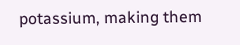potassium, making them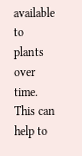available to plants over time. This can help to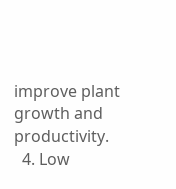improve plant growth and productivity.
  4. Low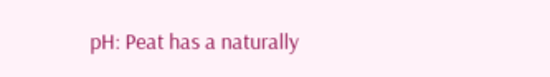pH: Peat has a naturally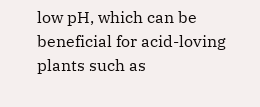low pH, which can be beneficial for acid-loving plants such as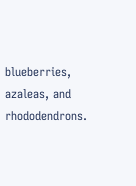blueberries, azaleas, and rhododendrons.